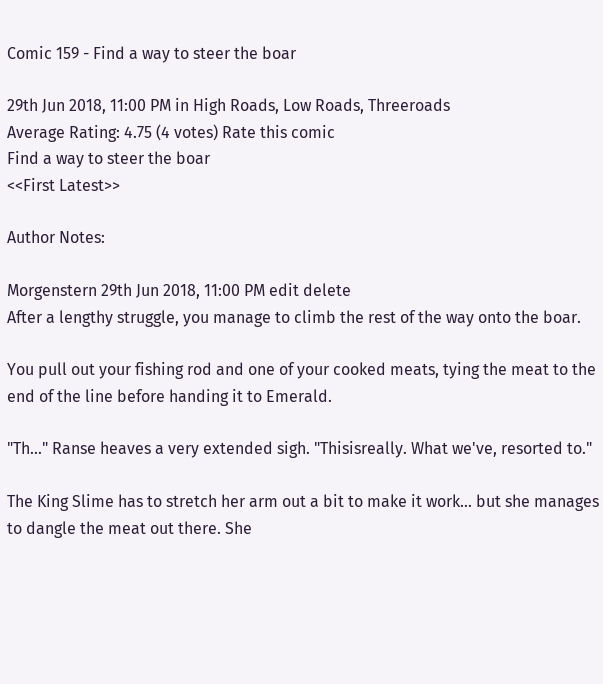Comic 159 - Find a way to steer the boar

29th Jun 2018, 11:00 PM in High Roads, Low Roads, Threeroads
Average Rating: 4.75 (4 votes) Rate this comic
Find a way to steer the boar
<<First Latest>>

Author Notes:

Morgenstern 29th Jun 2018, 11:00 PM edit delete
After a lengthy struggle, you manage to climb the rest of the way onto the boar.

You pull out your fishing rod and one of your cooked meats, tying the meat to the end of the line before handing it to Emerald.

"Th..." Ranse heaves a very extended sigh. "Thisisreally. What we've, resorted to."

The King Slime has to stretch her arm out a bit to make it work... but she manages to dangle the meat out there. She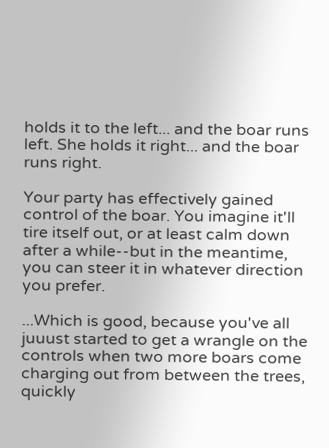holds it to the left... and the boar runs left. She holds it right... and the boar runs right.

Your party has effectively gained control of the boar. You imagine it'll tire itself out, or at least calm down after a while--but in the meantime, you can steer it in whatever direction you prefer.

...Which is good, because you've all juuust started to get a wrangle on the controls when two more boars come charging out from between the trees, quickly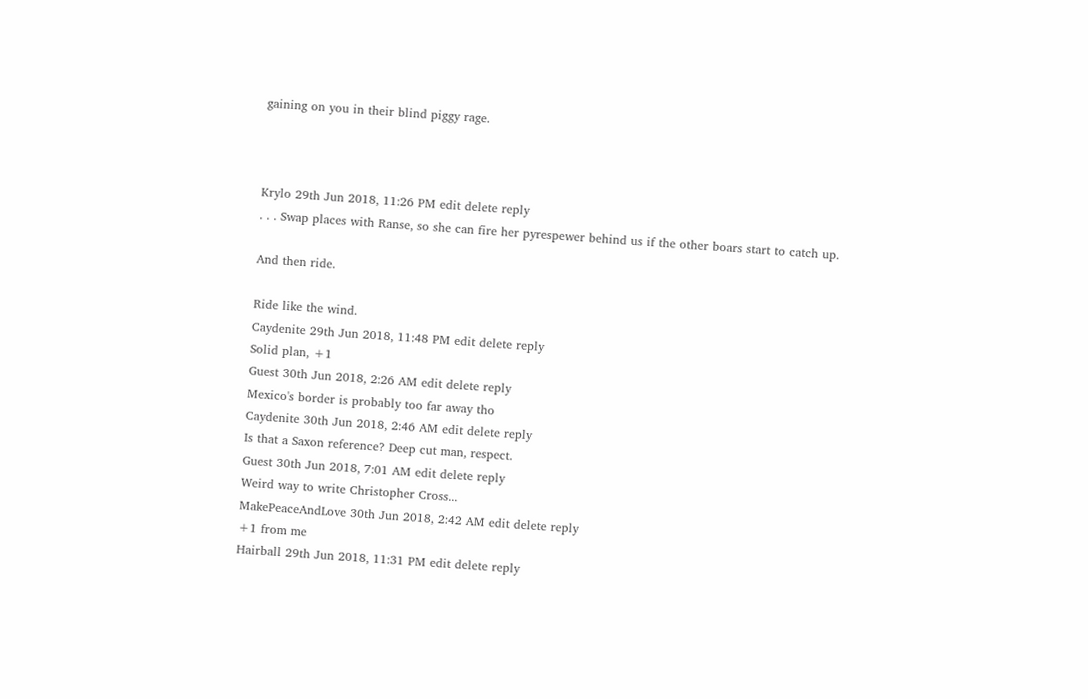gaining on you in their blind piggy rage.



Krylo 29th Jun 2018, 11:26 PM edit delete reply
. . . Swap places with Ranse, so she can fire her pyrespewer behind us if the other boars start to catch up.

And then ride.

Ride like the wind.
Caydenite 29th Jun 2018, 11:48 PM edit delete reply
Solid plan, +1
Guest 30th Jun 2018, 2:26 AM edit delete reply
Mexico's border is probably too far away tho
Caydenite 30th Jun 2018, 2:46 AM edit delete reply
Is that a Saxon reference? Deep cut man, respect.
Guest 30th Jun 2018, 7:01 AM edit delete reply
Weird way to write Christopher Cross...
MakePeaceAndLove 30th Jun 2018, 2:42 AM edit delete reply
+1 from me
Hairball 29th Jun 2018, 11:31 PM edit delete reply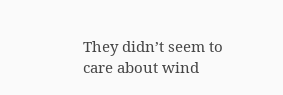They didn’t seem to care about wind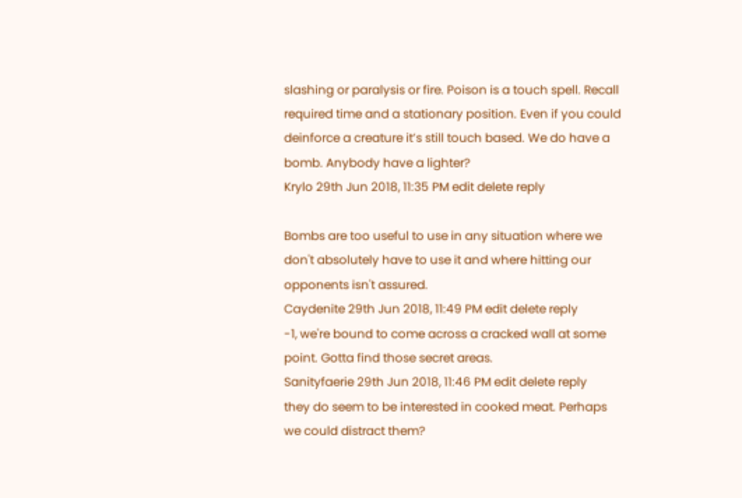slashing or paralysis or fire. Poison is a touch spell. Recall required time and a stationary position. Even if you could deinforce a creature it’s still touch based. We do have a bomb. Anybody have a lighter?
Krylo 29th Jun 2018, 11:35 PM edit delete reply

Bombs are too useful to use in any situation where we don't absolutely have to use it and where hitting our opponents isn't assured.
Caydenite 29th Jun 2018, 11:49 PM edit delete reply
-1, we're bound to come across a cracked wall at some point. Gotta find those secret areas.
Sanityfaerie 29th Jun 2018, 11:46 PM edit delete reply
they do seem to be interested in cooked meat. Perhaps we could distract them?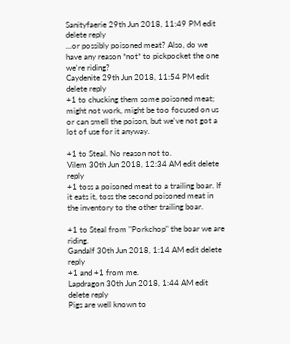Sanityfaerie 29th Jun 2018, 11:49 PM edit delete reply
...or possibly poisoned meat? Also, do we have any reason *not* to pickpocket the one we're riding?
Caydenite 29th Jun 2018, 11:54 PM edit delete reply
+1 to chucking them some poisoned meat; might not work, might be too focused on us or can smell the poison, but we've not got a lot of use for it anyway.

+1 to Steal. No reason not to.
Vilem 30th Jun 2018, 12:34 AM edit delete reply
+1 toss a poisoned meat to a trailing boar. If it eats it, toss the second poisoned meat in the inventory to the other trailing boar.

+1 to Steal from "Porkchop" the boar we are riding.
Gandalf 30th Jun 2018, 1:14 AM edit delete reply
+1 and +1 from me.
Lapdragon 30th Jun 2018, 1:44 AM edit delete reply
Pigs are well known to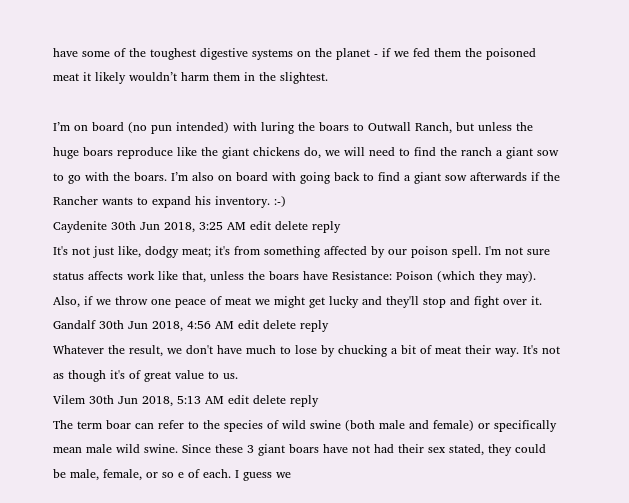have some of the toughest digestive systems on the planet - if we fed them the poisoned meat it likely wouldn’t harm them in the slightest.

I’m on board (no pun intended) with luring the boars to Outwall Ranch, but unless the huge boars reproduce like the giant chickens do, we will need to find the ranch a giant sow to go with the boars. I’m also on board with going back to find a giant sow afterwards if the Rancher wants to expand his inventory. :-)
Caydenite 30th Jun 2018, 3:25 AM edit delete reply
It's not just like, dodgy meat; it's from something affected by our poison spell. I'm not sure status affects work like that, unless the boars have Resistance: Poison (which they may). Also, if we throw one peace of meat we might get lucky and they'll stop and fight over it.
Gandalf 30th Jun 2018, 4:56 AM edit delete reply
Whatever the result, we don't have much to lose by chucking a bit of meat their way. It's not as though it's of great value to us.
Vilem 30th Jun 2018, 5:13 AM edit delete reply
The term boar can refer to the species of wild swine (both male and female) or specifically mean male wild swine. Since these 3 giant boars have not had their sex stated, they could be male, female, or so e of each. I guess we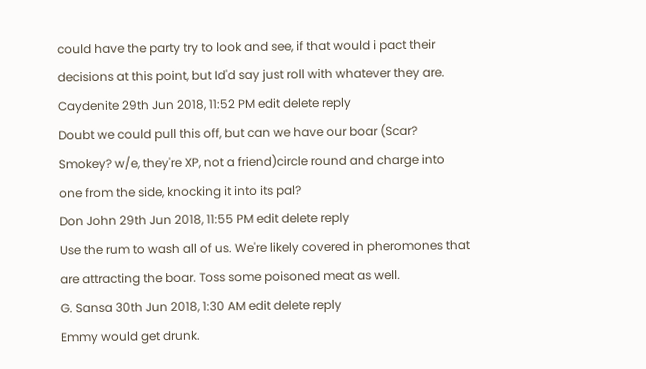could have the party try to look and see, if that would i pact their decisions at this point, but Id'd say just roll with whatever they are.
Caydenite 29th Jun 2018, 11:52 PM edit delete reply
Doubt we could pull this off, but can we have our boar (Scar? Smokey? w/e, they're XP, not a friend)circle round and charge into one from the side, knocking it into its pal?
Don John 29th Jun 2018, 11:55 PM edit delete reply
Use the rum to wash all of us. We're likely covered in pheromones that are attracting the boar. Toss some poisoned meat as well.
G. Sansa 30th Jun 2018, 1:30 AM edit delete reply
Emmy would get drunk.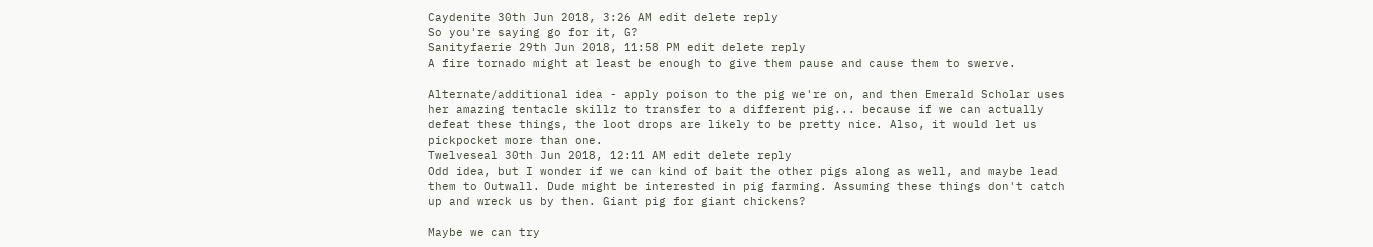Caydenite 30th Jun 2018, 3:26 AM edit delete reply
So you're saying go for it, G?
Sanityfaerie 29th Jun 2018, 11:58 PM edit delete reply
A fire tornado might at least be enough to give them pause and cause them to swerve.

Alternate/additional idea - apply poison to the pig we're on, and then Emerald Scholar uses her amazing tentacle skillz to transfer to a different pig... because if we can actually defeat these things, the loot drops are likely to be pretty nice. Also, it would let us pickpocket more than one.
Twelveseal 30th Jun 2018, 12:11 AM edit delete reply
Odd idea, but I wonder if we can kind of bait the other pigs along as well, and maybe lead them to Outwall. Dude might be interested in pig farming. Assuming these things don't catch up and wreck us by then. Giant pig for giant chickens?

Maybe we can try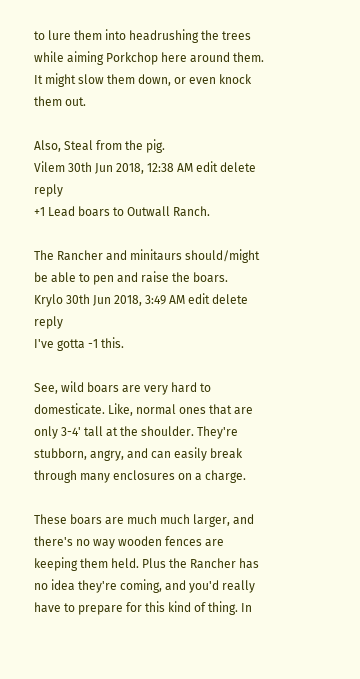to lure them into headrushing the trees while aiming Porkchop here around them. It might slow them down, or even knock them out.

Also, Steal from the pig.
Vilem 30th Jun 2018, 12:38 AM edit delete reply
+1 Lead boars to Outwall Ranch.

The Rancher and minitaurs should/might be able to pen and raise the boars.
Krylo 30th Jun 2018, 3:49 AM edit delete reply
I've gotta -1 this.

See, wild boars are very hard to domesticate. Like, normal ones that are only 3-4' tall at the shoulder. They're stubborn, angry, and can easily break through many enclosures on a charge.

These boars are much much larger, and there's no way wooden fences are keeping them held. Plus the Rancher has no idea they're coming, and you'd really have to prepare for this kind of thing. In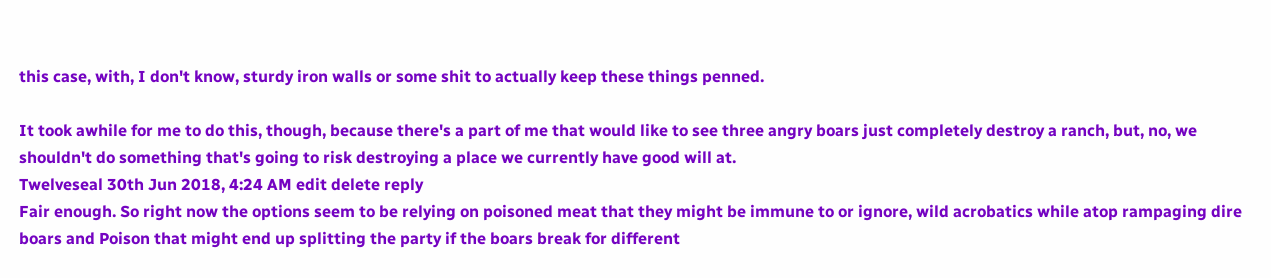this case, with, I don't know, sturdy iron walls or some shit to actually keep these things penned.

It took awhile for me to do this, though, because there's a part of me that would like to see three angry boars just completely destroy a ranch, but, no, we shouldn't do something that's going to risk destroying a place we currently have good will at.
Twelveseal 30th Jun 2018, 4:24 AM edit delete reply
Fair enough. So right now the options seem to be relying on poisoned meat that they might be immune to or ignore, wild acrobatics while atop rampaging dire boars and Poison that might end up splitting the party if the boars break for different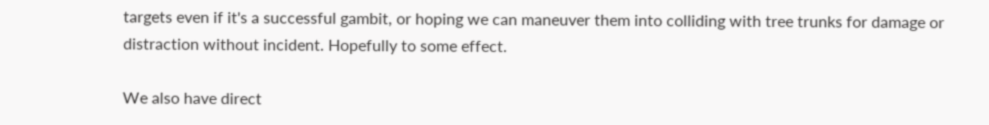targets even if it's a successful gambit, or hoping we can maneuver them into colliding with tree trunks for damage or distraction without incident. Hopefully to some effect.

We also have direct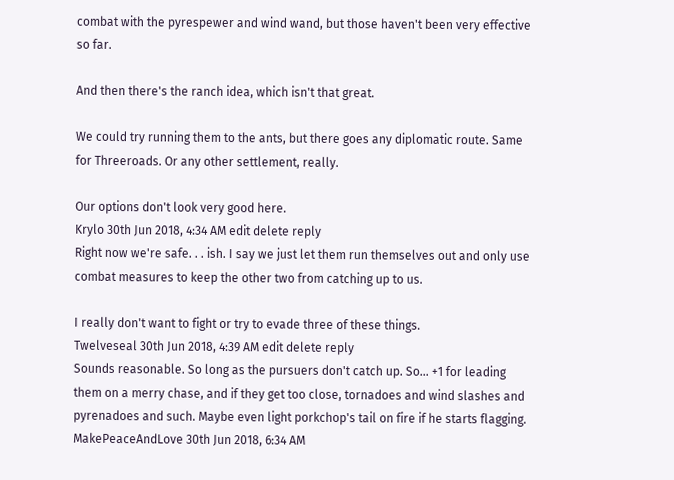combat with the pyrespewer and wind wand, but those haven't been very effective so far.

And then there's the ranch idea, which isn't that great.

We could try running them to the ants, but there goes any diplomatic route. Same for Threeroads. Or any other settlement, really.

Our options don't look very good here.
Krylo 30th Jun 2018, 4:34 AM edit delete reply
Right now we're safe. . . ish. I say we just let them run themselves out and only use combat measures to keep the other two from catching up to us.

I really don't want to fight or try to evade three of these things.
Twelveseal 30th Jun 2018, 4:39 AM edit delete reply
Sounds reasonable. So long as the pursuers don't catch up. So... +1 for leading them on a merry chase, and if they get too close, tornadoes and wind slashes and pyrenadoes and such. Maybe even light porkchop's tail on fire if he starts flagging.
MakePeaceAndLove 30th Jun 2018, 6:34 AM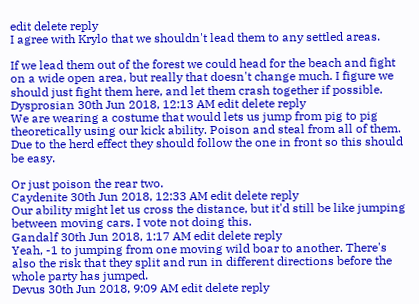edit delete reply
I agree with Krylo that we shouldn't lead them to any settled areas.

If we lead them out of the forest we could head for the beach and fight on a wide open area, but really that doesn't change much. I figure we should just fight them here, and let them crash together if possible.
Dysprosian 30th Jun 2018, 12:13 AM edit delete reply
We are wearing a costume that would lets us jump from pig to pig theoretically using our kick ability. Poison and steal from all of them. Due to the herd effect they should follow the one in front so this should be easy.

Or just poison the rear two.
Caydenite 30th Jun 2018, 12:33 AM edit delete reply
Our ability might let us cross the distance, but it'd still be like jumping between moving cars. I vote not doing this.
Gandalf 30th Jun 2018, 1:17 AM edit delete reply
Yeah, -1 to jumping from one moving wild boar to another. There's also the risk that they split and run in different directions before the whole party has jumped.
Devus 30th Jun 2018, 9:09 AM edit delete reply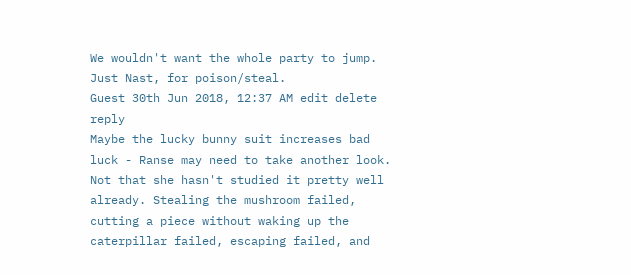We wouldn't want the whole party to jump. Just Nast, for poison/steal.
Guest 30th Jun 2018, 12:37 AM edit delete reply
Maybe the lucky bunny suit increases bad luck - Ranse may need to take another look. Not that she hasn't studied it pretty well already. Stealing the mushroom failed, cutting a piece without waking up the caterpillar failed, escaping failed, and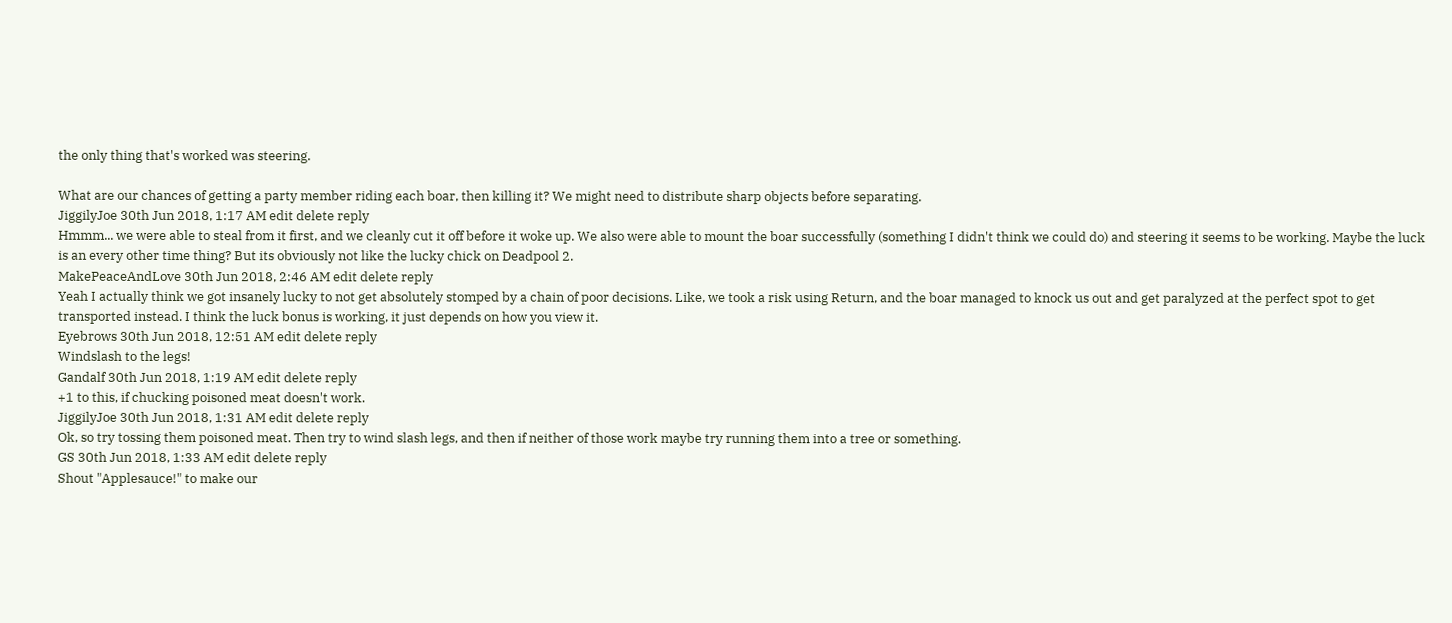the only thing that's worked was steering.

What are our chances of getting a party member riding each boar, then killing it? We might need to distribute sharp objects before separating.
JiggilyJoe 30th Jun 2018, 1:17 AM edit delete reply
Hmmm... we were able to steal from it first, and we cleanly cut it off before it woke up. We also were able to mount the boar successfully (something I didn't think we could do) and steering it seems to be working. Maybe the luck is an every other time thing? But its obviously not like the lucky chick on Deadpool 2.
MakePeaceAndLove 30th Jun 2018, 2:46 AM edit delete reply
Yeah I actually think we got insanely lucky to not get absolutely stomped by a chain of poor decisions. Like, we took a risk using Return, and the boar managed to knock us out and get paralyzed at the perfect spot to get transported instead. I think the luck bonus is working, it just depends on how you view it.
Eyebrows 30th Jun 2018, 12:51 AM edit delete reply
Windslash to the legs!
Gandalf 30th Jun 2018, 1:19 AM edit delete reply
+1 to this, if chucking poisoned meat doesn't work.
JiggilyJoe 30th Jun 2018, 1:31 AM edit delete reply
Ok, so try tossing them poisoned meat. Then try to wind slash legs, and then if neither of those work maybe try running them into a tree or something.
GS 30th Jun 2018, 1:33 AM edit delete reply
Shout "Applesauce!" to make our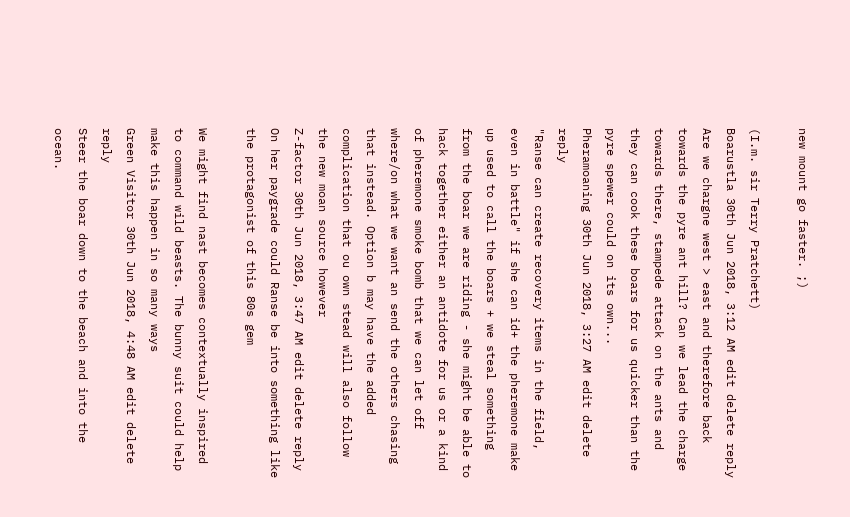new mount go faster. ;)

(I.m. sir Terry Pratchett)
Boarustla 30th Jun 2018, 3:12 AM edit delete reply
Are we chargne west > east and therefore back towards the pyre ant hill? Can we lead the charge towards there, stampede attack on the ants and they can cook these boars for us quicker than the pyre spewer could on its own...
Pheramoaning 30th Jun 2018, 3:27 AM edit delete reply
"Ranse can create recovery items in the field, even in battle" if she can id+ the pheremone make up used to call the boars + we steal something from the boar we are riding - she might be able to hack together either an antidote for us or a kind of pheremone smoke bomb that we can let off where/on what we want an send the others chasing that instead. Option b may have the added complication that ou own stead will also follow the new moan source however
Z-factor 30th Jun 2018, 3:47 AM edit delete reply
On her paygrade could Ranse be into something like the protagonist of this 80s gem

We might find nast becomes contextually inspired to command wild beasts. The bunny suit could help make this happen in so many ways
Green Visitor 30th Jun 2018, 4:48 AM edit delete reply
Steer the boar down to the beach and into the ocean.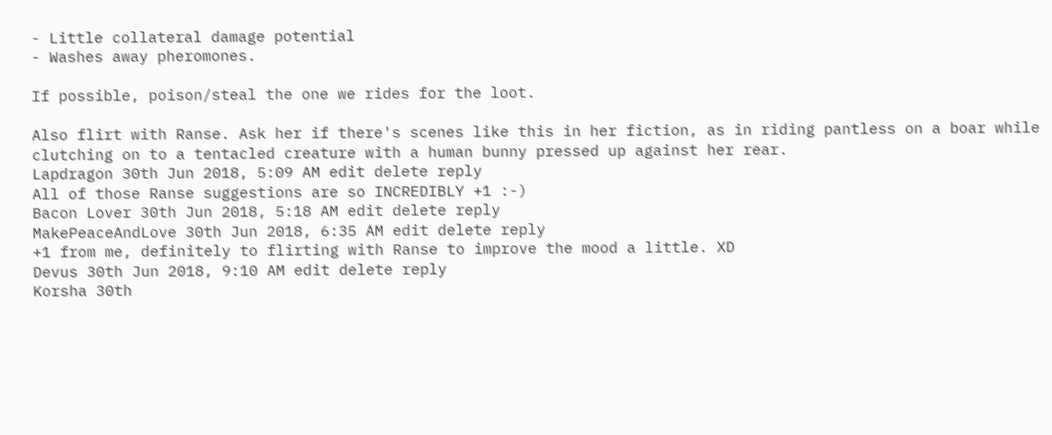- Little collateral damage potential
- Washes away pheromones.

If possible, poison/steal the one we rides for the loot.

Also flirt with Ranse. Ask her if there's scenes like this in her fiction, as in riding pantless on a boar while clutching on to a tentacled creature with a human bunny pressed up against her rear.
Lapdragon 30th Jun 2018, 5:09 AM edit delete reply
All of those Ranse suggestions are so INCREDIBLY +1 :-)
Bacon Lover 30th Jun 2018, 5:18 AM edit delete reply
MakePeaceAndLove 30th Jun 2018, 6:35 AM edit delete reply
+1 from me, definitely to flirting with Ranse to improve the mood a little. XD
Devus 30th Jun 2018, 9:10 AM edit delete reply
Korsha 30th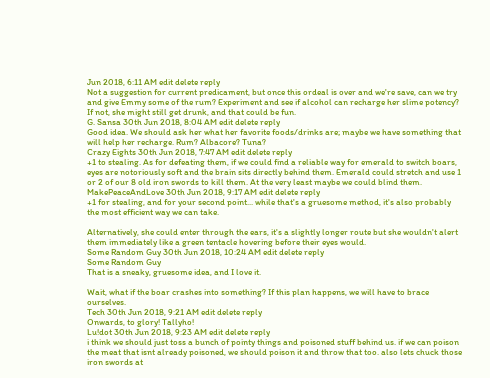Jun 2018, 6:11 AM edit delete reply
Not a suggestion for current predicament, but once this ordeal is over and we're save, can we try and give Emmy some of the rum? Experiment and see if alcohol can recharge her slime potency? If not, she might still get drunk, and that could be fun.
G. Sansa 30th Jun 2018, 8:04 AM edit delete reply
Good idea. We should ask her what her favorite foods/drinks are; maybe we have something that will help her recharge. Rum? Albacore? Tuna?
Crazy Eights 30th Jun 2018, 7:47 AM edit delete reply
+1 to stealing. As for defeating them, if we could find a reliable way for emerald to switch boars, eyes are notoriously soft and the brain sits directly behind them. Emerald could stretch and use 1 or 2 of our 8 old iron swords to kill them. At the very least maybe we could blind them.
MakePeaceAndLove 30th Jun 2018, 9:17 AM edit delete reply
+1 for stealing, and for your second point... while that's a gruesome method, it's also probably the most efficient way we can take.

Alternatively, she could enter through the ears, it's a slightly longer route but she wouldn't alert them immediately like a green tentacle hovering before their eyes would.
Some Random Guy 30th Jun 2018, 10:24 AM edit delete reply
Some Random Guy
That is a sneaky, gruesome idea, and I love it.

Wait, what if the boar crashes into something? If this plan happens, we will have to brace ourselves.
Tech 30th Jun 2018, 9:21 AM edit delete reply
Onwards, to glory! Tallyho!
Lu!dot 30th Jun 2018, 9:23 AM edit delete reply
i think we should just toss a bunch of pointy things and poisoned stuff behind us. if we can poison the meat that isnt already poisoned, we should poison it and throw that too. also lets chuck those iron swords at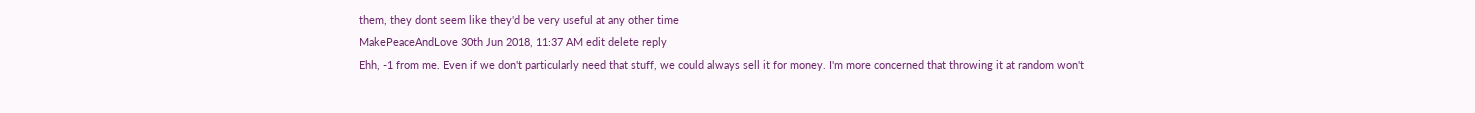them, they dont seem like they'd be very useful at any other time
MakePeaceAndLove 30th Jun 2018, 11:37 AM edit delete reply
Ehh, -1 from me. Even if we don't particularly need that stuff, we could always sell it for money. I'm more concerned that throwing it at random won't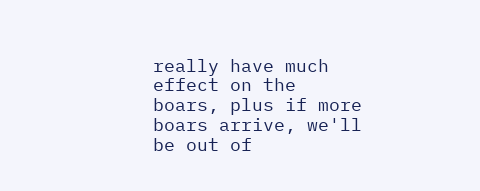really have much effect on the boars, plus if more boars arrive, we'll be out of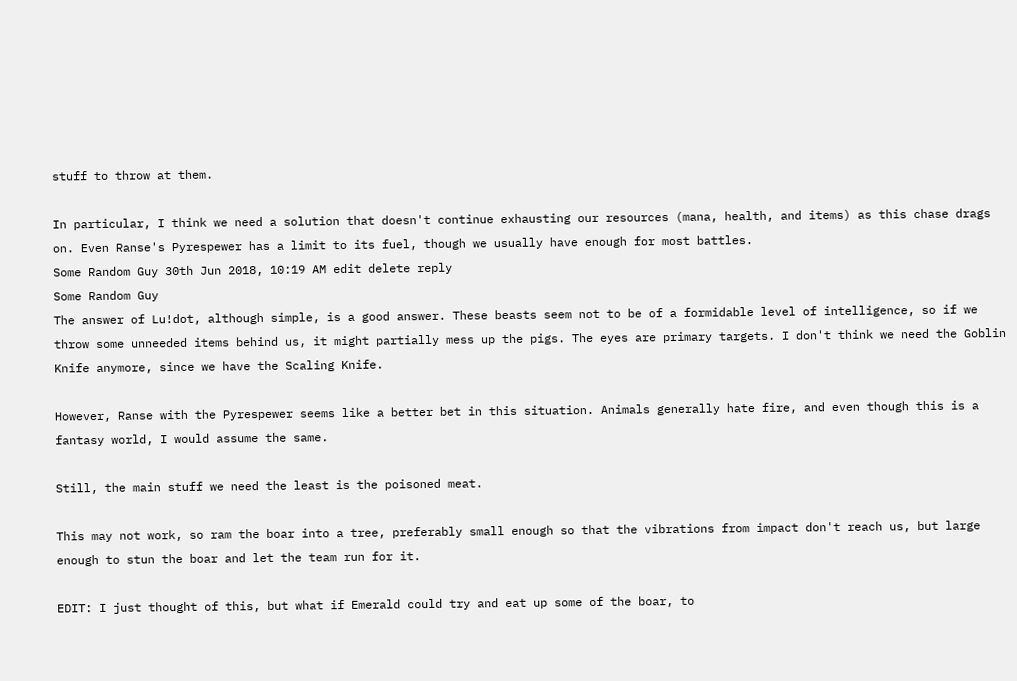stuff to throw at them.

In particular, I think we need a solution that doesn't continue exhausting our resources (mana, health, and items) as this chase drags on. Even Ranse's Pyrespewer has a limit to its fuel, though we usually have enough for most battles.
Some Random Guy 30th Jun 2018, 10:19 AM edit delete reply
Some Random Guy
The answer of Lu!dot, although simple, is a good answer. These beasts seem not to be of a formidable level of intelligence, so if we throw some unneeded items behind us, it might partially mess up the pigs. The eyes are primary targets. I don't think we need the Goblin Knife anymore, since we have the Scaling Knife.

However, Ranse with the Pyrespewer seems like a better bet in this situation. Animals generally hate fire, and even though this is a fantasy world, I would assume the same.

Still, the main stuff we need the least is the poisoned meat.

This may not work, so ram the boar into a tree, preferably small enough so that the vibrations from impact don't reach us, but large enough to stun the boar and let the team run for it.

EDIT: I just thought of this, but what if Emerald could try and eat up some of the boar, to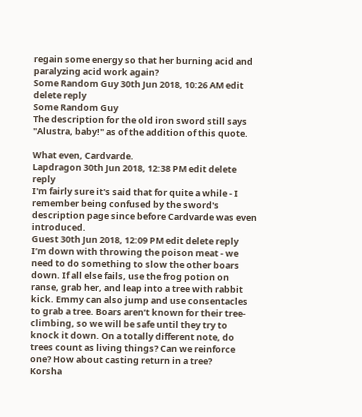regain some energy so that her burning acid and paralyzing acid work again?
Some Random Guy 30th Jun 2018, 10:26 AM edit delete reply
Some Random Guy
The description for the old iron sword still says "Alustra, baby!" as of the addition of this quote.

What even, Cardvarde.
Lapdragon 30th Jun 2018, 12:38 PM edit delete reply
I'm fairly sure it's said that for quite a while - I remember being confused by the sword's description page since before Cardvarde was even introduced.
Guest 30th Jun 2018, 12:09 PM edit delete reply
I’m down with throwing the poison meat - we need to do something to slow the other boars down. If all else fails, use the frog potion on ranse, grab her, and leap into a tree with rabbit kick. Emmy can also jump and use consentacles to grab a tree. Boars aren’t known for their tree-climbing, so we will be safe until they try to knock it down. On a totally different note, do trees count as living things? Can we reinforce one? How about casting return in a tree?
Korsha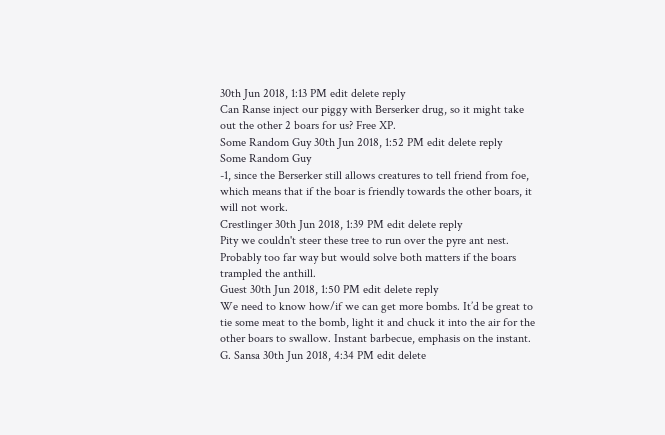30th Jun 2018, 1:13 PM edit delete reply
Can Ranse inject our piggy with Berserker drug, so it might take out the other 2 boars for us? Free XP.
Some Random Guy 30th Jun 2018, 1:52 PM edit delete reply
Some Random Guy
-1, since the Berserker still allows creatures to tell friend from foe, which means that if the boar is friendly towards the other boars, it will not work.
Crestlinger 30th Jun 2018, 1:39 PM edit delete reply
Pity we couldn't steer these tree to run over the pyre ant nest. Probably too far way but would solve both matters if the boars trampled the anthill.
Guest 30th Jun 2018, 1:50 PM edit delete reply
We need to know how/if we can get more bombs. It’d be great to tie some meat to the bomb, light it and chuck it into the air for the other boars to swallow. Instant barbecue, emphasis on the instant.
G. Sansa 30th Jun 2018, 4:34 PM edit delete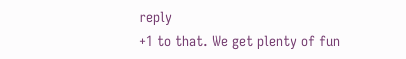reply
+1 to that. We get plenty of fun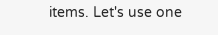items. Let's use one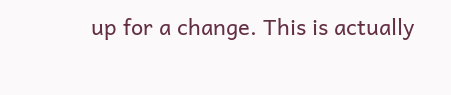up for a change. This is actually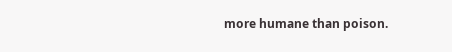more humane than poison.